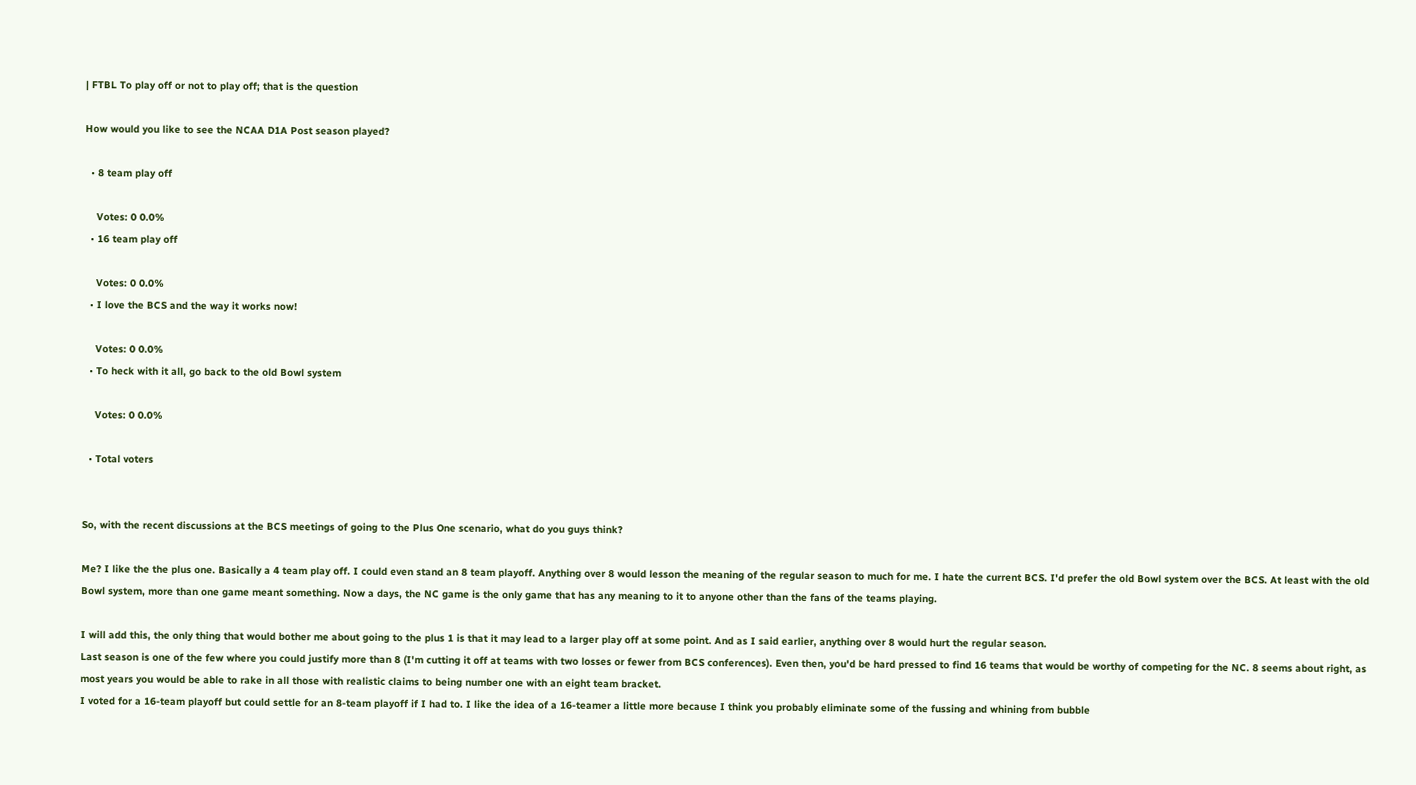| FTBL To play off or not to play off; that is the question

How would you like to see the NCAA D1A Post season played?

  • 8 team play off

    Votes: 0 0.0%
  • 16 team play off

    Votes: 0 0.0%
  • I love the BCS and the way it works now!

    Votes: 0 0.0%
  • To heck with it all, go back to the old Bowl system

    Votes: 0 0.0%

  • Total voters


So, with the recent discussions at the BCS meetings of going to the Plus One scenario, what do you guys think?

Me? I like the the plus one. Basically a 4 team play off. I could even stand an 8 team playoff. Anything over 8 would lesson the meaning of the regular season to much for me. I hate the current BCS. I'd prefer the old Bowl system over the BCS. At least with the old Bowl system, more than one game meant something. Now a days, the NC game is the only game that has any meaning to it to anyone other than the fans of the teams playing.

I will add this, the only thing that would bother me about going to the plus 1 is that it may lead to a larger play off at some point. And as I said earlier, anything over 8 would hurt the regular season.
Last season is one of the few where you could justify more than 8 (I'm cutting it off at teams with two losses or fewer from BCS conferences). Even then, you'd be hard pressed to find 16 teams that would be worthy of competing for the NC. 8 seems about right, as most years you would be able to rake in all those with realistic claims to being number one with an eight team bracket.
I voted for a 16-team playoff but could settle for an 8-team playoff if I had to. I like the idea of a 16-teamer a little more because I think you probably eliminate some of the fussing and whining from bubble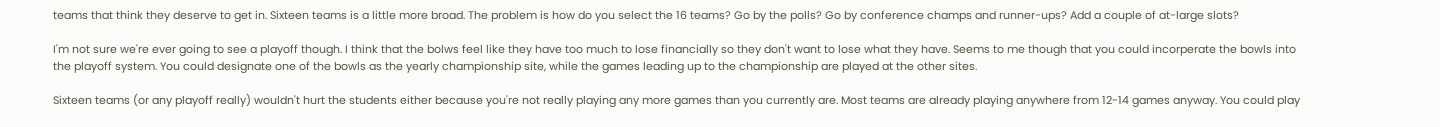teams that think they deserve to get in. Sixteen teams is a little more broad. The problem is how do you select the 16 teams? Go by the polls? Go by conference champs and runner-ups? Add a couple of at-large slots?

I'm not sure we're ever going to see a playoff though. I think that the bolws feel like they have too much to lose financially so they don't want to lose what they have. Seems to me though that you could incorperate the bowls into the playoff system. You could designate one of the bowls as the yearly championship site, while the games leading up to the championship are played at the other sites.

Sixteen teams (or any playoff really) wouldn't hurt the students either because you're not really playing any more games than you currently are. Most teams are already playing anywhere from 12-14 games anyway. You could play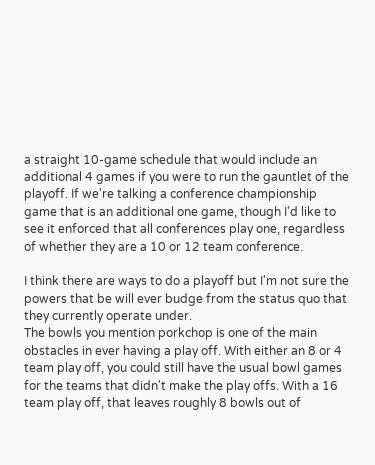a straight 10-game schedule that would include an additional 4 games if you were to run the gauntlet of the playoff. If we're talking a conference championship game that is an additional one game, though I'd like to see it enforced that all conferences play one, regardless of whether they are a 10 or 12 team conference.

I think there are ways to do a playoff but I'm not sure the powers that be will ever budge from the status quo that they currently operate under.
The bowls you mention porkchop is one of the main obstacles in ever having a play off. With either an 8 or 4 team play off, you could still have the usual bowl games for the teams that didn't make the play offs. With a 16 team play off, that leaves roughly 8 bowls out of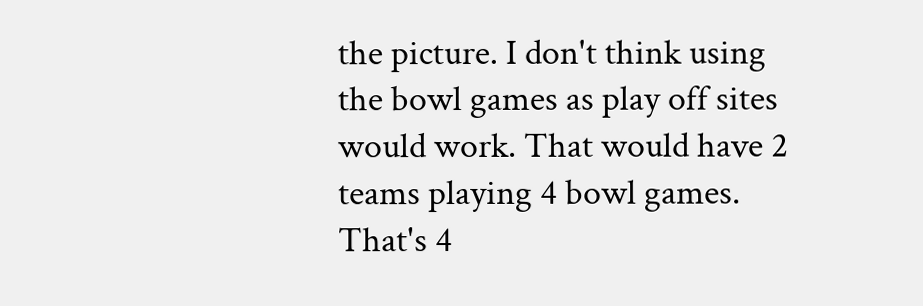the picture. I don't think using the bowl games as play off sites would work. That would have 2 teams playing 4 bowl games. That's 4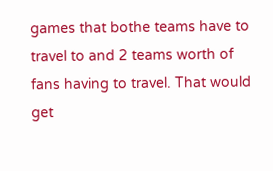games that bothe teams have to travel to and 2 teams worth of fans having to travel. That would get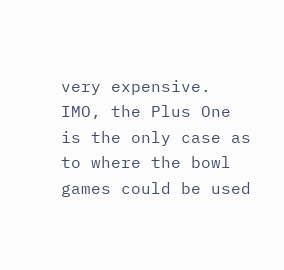very expensive. IMO, the Plus One is the only case as to where the bowl games could be used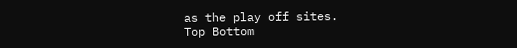as the play off sites.
Top Bottom